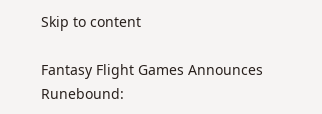Skip to content

Fantasy Flight Games Announces Runebound: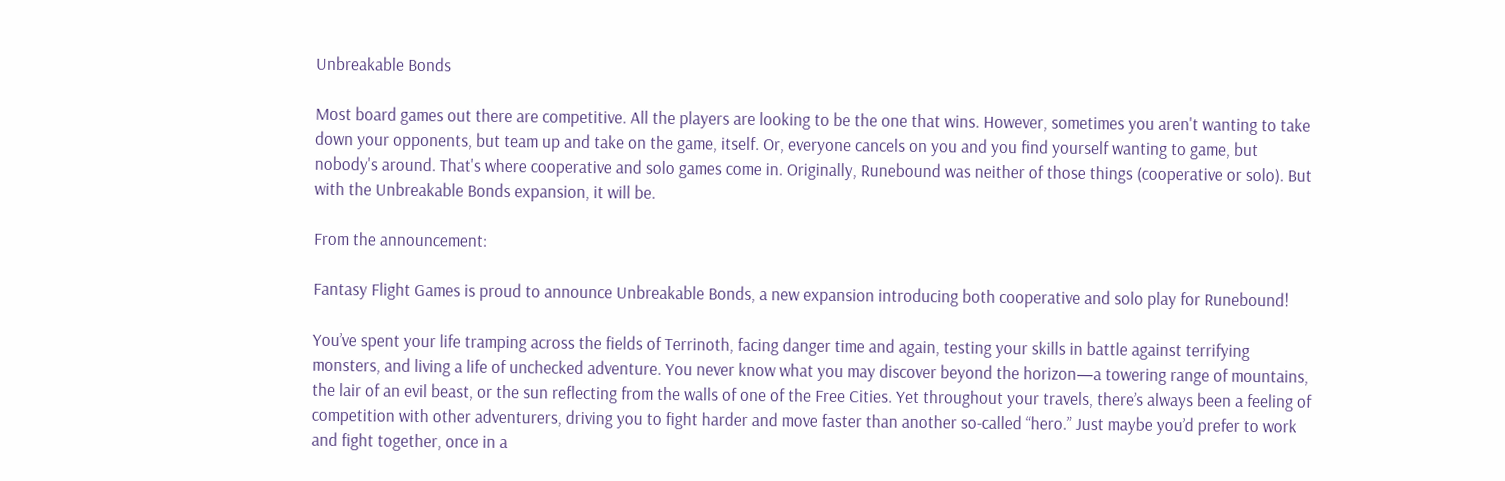Unbreakable Bonds

Most board games out there are competitive. All the players are looking to be the one that wins. However, sometimes you aren't wanting to take down your opponents, but team up and take on the game, itself. Or, everyone cancels on you and you find yourself wanting to game, but nobody's around. That's where cooperative and solo games come in. Originally, Runebound was neither of those things (cooperative or solo). But with the Unbreakable Bonds expansion, it will be.

From the announcement:

Fantasy Flight Games is proud to announce Unbreakable Bonds, a new expansion introducing both cooperative and solo play for Runebound!

You’ve spent your life tramping across the fields of Terrinoth, facing danger time and again, testing your skills in battle against terrifying monsters, and living a life of unchecked adventure. You never know what you may discover beyond the horizon—a towering range of mountains, the lair of an evil beast, or the sun reflecting from the walls of one of the Free Cities. Yet throughout your travels, there’s always been a feeling of competition with other adventurers, driving you to fight harder and move faster than another so-called “hero.” Just maybe you’d prefer to work and fight together, once in a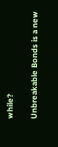while?

Unbreakable Bonds is a new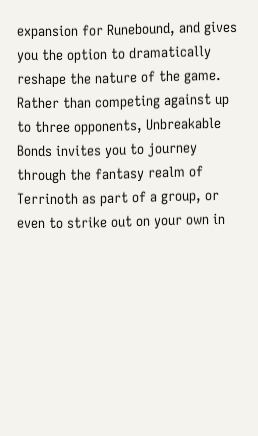expansion for Runebound, and gives you the option to dramatically reshape the nature of the game. Rather than competing against up to three opponents, Unbreakable Bonds invites you to journey through the fantasy realm of Terrinoth as part of a group, or even to strike out on your own in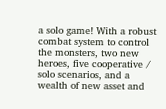a solo game! With a robust combat system to control the monsters, two new heroes, five cooperative / solo scenarios, and a wealth of new asset and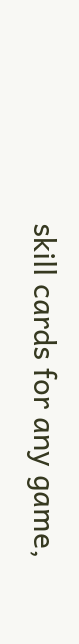skill cards for any game,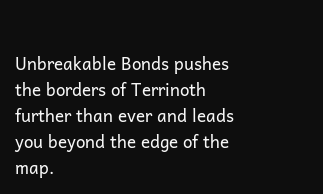Unbreakable Bonds pushes the borders of Terrinoth further than ever and leads you beyond the edge of the map.